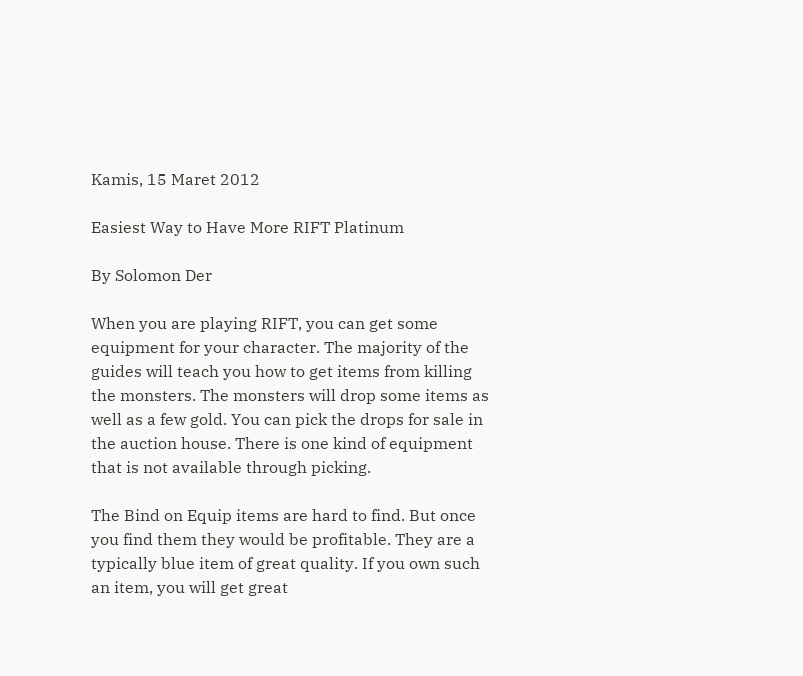Kamis, 15 Maret 2012

Easiest Way to Have More RIFT Platinum

By Solomon Der

When you are playing RIFT, you can get some equipment for your character. The majority of the guides will teach you how to get items from killing the monsters. The monsters will drop some items as well as a few gold. You can pick the drops for sale in the auction house. There is one kind of equipment that is not available through picking.

The Bind on Equip items are hard to find. But once you find them they would be profitable. They are a typically blue item of great quality. If you own such an item, you will get great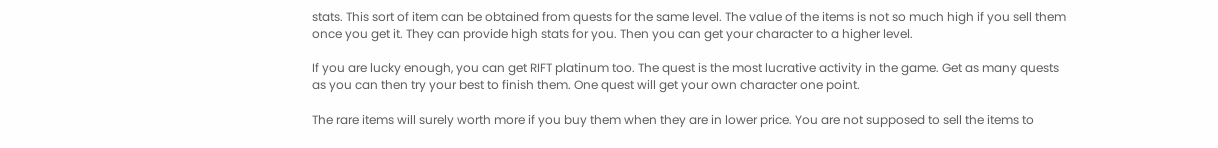stats. This sort of item can be obtained from quests for the same level. The value of the items is not so much high if you sell them once you get it. They can provide high stats for you. Then you can get your character to a higher level.

If you are lucky enough, you can get RIFT platinum too. The quest is the most lucrative activity in the game. Get as many quests as you can then try your best to finish them. One quest will get your own character one point.

The rare items will surely worth more if you buy them when they are in lower price. You are not supposed to sell the items to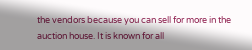the vendors because you can sell for more in the auction house. It is known for all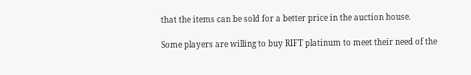that the items can be sold for a better price in the auction house.

Some players are willing to buy RIFT platinum to meet their need of the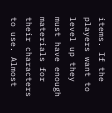items. If the players want to level up they must have enough materials for their characters to use. Almost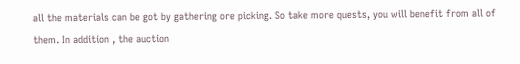all the materials can be got by gathering ore picking. So take more quests, you will benefit from all of them. In addition , the auction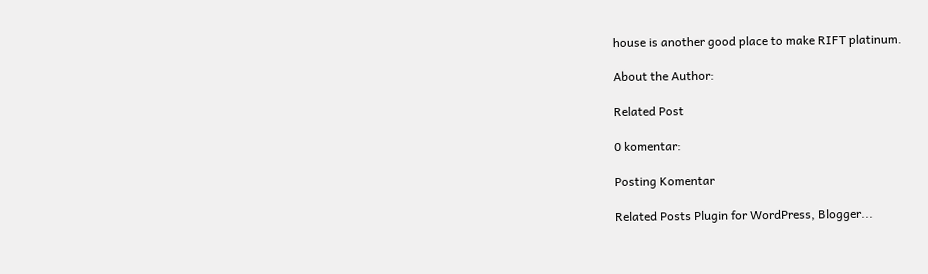house is another good place to make RIFT platinum.

About the Author:

Related Post

0 komentar:

Posting Komentar

Related Posts Plugin for WordPress, Blogger...